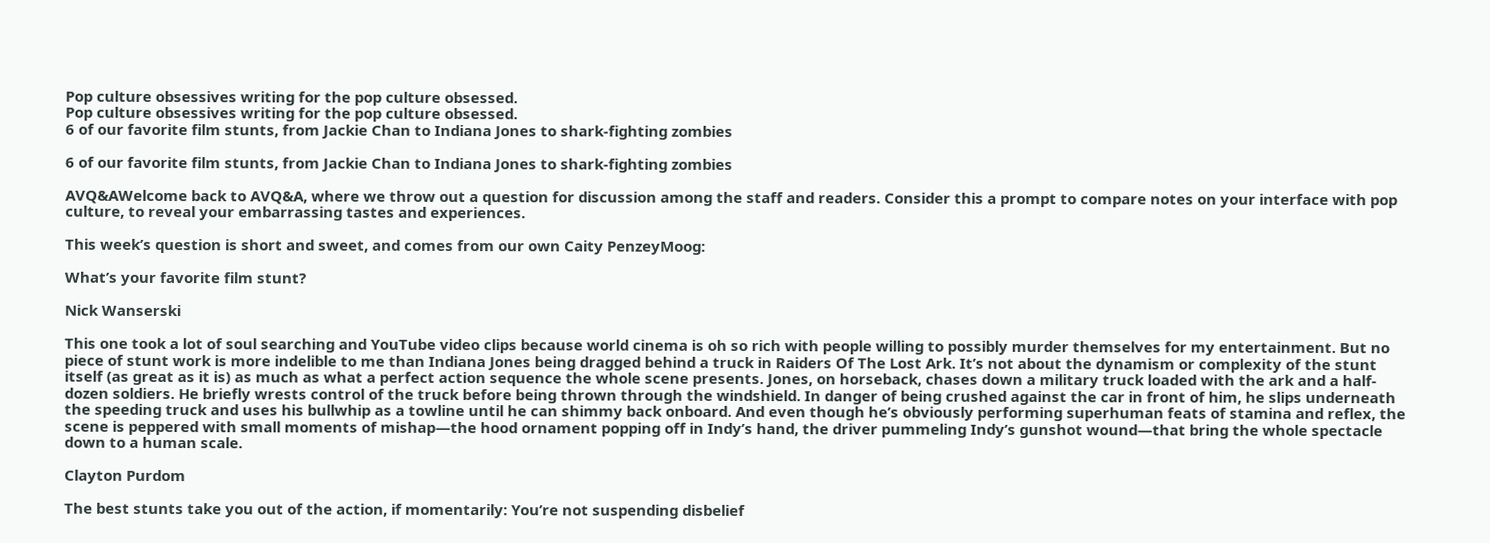Pop culture obsessives writing for the pop culture obsessed.
Pop culture obsessives writing for the pop culture obsessed.
6 of our favorite film stunts, from Jackie Chan to Indiana Jones to shark-fighting zombies

6 of our favorite film stunts, from Jackie Chan to Indiana Jones to shark-fighting zombies

AVQ&AWelcome back to AVQ&A, where we throw out a question for discussion among the staff and readers. Consider this a prompt to compare notes on your interface with pop culture, to reveal your embarrassing tastes and experiences.

This week’s question is short and sweet, and comes from our own Caity PenzeyMoog:

What’s your favorite film stunt?

Nick Wanserski

This one took a lot of soul searching and YouTube video clips because world cinema is oh so rich with people willing to possibly murder themselves for my entertainment. But no piece of stunt work is more indelible to me than Indiana Jones being dragged behind a truck in Raiders Of The Lost Ark. It’s not about the dynamism or complexity of the stunt itself (as great as it is) as much as what a perfect action sequence the whole scene presents. Jones, on horseback, chases down a military truck loaded with the ark and a half-dozen soldiers. He briefly wrests control of the truck before being thrown through the windshield. In danger of being crushed against the car in front of him, he slips underneath the speeding truck and uses his bullwhip as a towline until he can shimmy back onboard. And even though he’s obviously performing superhuman feats of stamina and reflex, the scene is peppered with small moments of mishap—the hood ornament popping off in Indy’s hand, the driver pummeling Indy’s gunshot wound—that bring the whole spectacle down to a human scale.

Clayton Purdom

The best stunts take you out of the action, if momentarily: You’re not suspending disbelief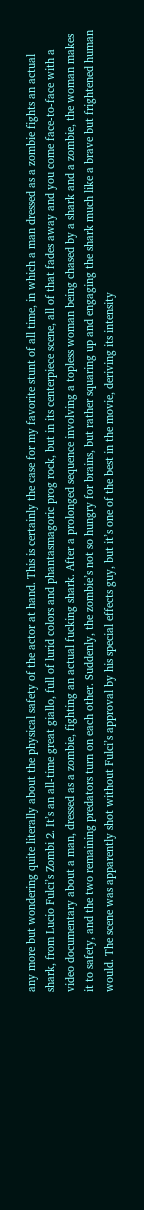any more but wondering quite literally about the physical safety of the actor at hand. This is certainly the case for my favorite stunt of all time, in which a man dressed as a zombie fights an actual shark, from Lucio Fulci’s Zombi 2. It’s an all-time great giallo, full of lurid colors and phantasmagoric prog rock, but in its centerpiece scene, all of that fades away and you come face-to-face with a video documentary about a man, dressed as a zombie, fighting an actual fucking shark. After a prolonged sequence involving a topless woman being chased by a shark and a zombie, the woman makes it to safety, and the two remaining predators turn on each other. Suddenly, the zombie’s not so hungry for brains, but rather squaring up and engaging the shark much like a brave but frightened human would. The scene was apparently shot without Fulci’s approval by his special effects guy, but it’s one of the best in the movie, deriving its intensity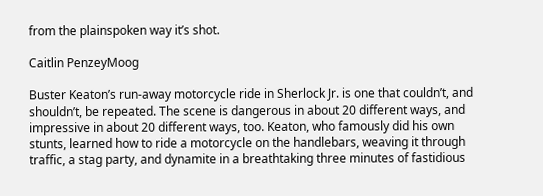from the plainspoken way it’s shot.

Caitlin PenzeyMoog

Buster Keaton’s run-away motorcycle ride in Sherlock Jr. is one that couldn’t, and shouldn’t, be repeated. The scene is dangerous in about 20 different ways, and impressive in about 20 different ways, too. Keaton, who famously did his own stunts, learned how to ride a motorcycle on the handlebars, weaving it through traffic, a stag party, and dynamite in a breathtaking three minutes of fastidious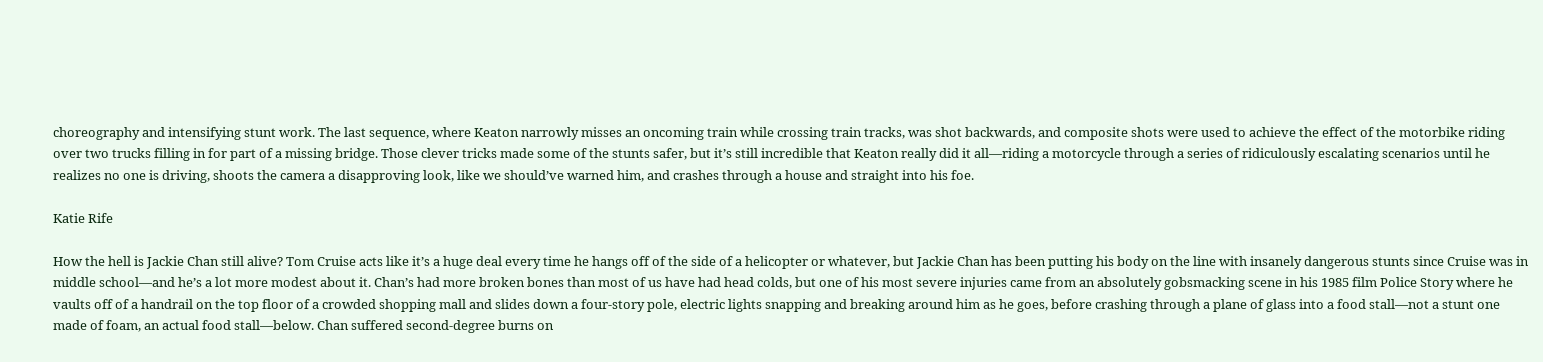choreography and intensifying stunt work. The last sequence, where Keaton narrowly misses an oncoming train while crossing train tracks, was shot backwards, and composite shots were used to achieve the effect of the motorbike riding over two trucks filling in for part of a missing bridge. Those clever tricks made some of the stunts safer, but it’s still incredible that Keaton really did it all—riding a motorcycle through a series of ridiculously escalating scenarios until he realizes no one is driving, shoots the camera a disapproving look, like we should’ve warned him, and crashes through a house and straight into his foe.

Katie Rife

How the hell is Jackie Chan still alive? Tom Cruise acts like it’s a huge deal every time he hangs off of the side of a helicopter or whatever, but Jackie Chan has been putting his body on the line with insanely dangerous stunts since Cruise was in middle school—and he’s a lot more modest about it. Chan’s had more broken bones than most of us have had head colds, but one of his most severe injuries came from an absolutely gobsmacking scene in his 1985 film Police Story where he vaults off of a handrail on the top floor of a crowded shopping mall and slides down a four-story pole, electric lights snapping and breaking around him as he goes, before crashing through a plane of glass into a food stall—not a stunt one made of foam, an actual food stall—below. Chan suffered second-degree burns on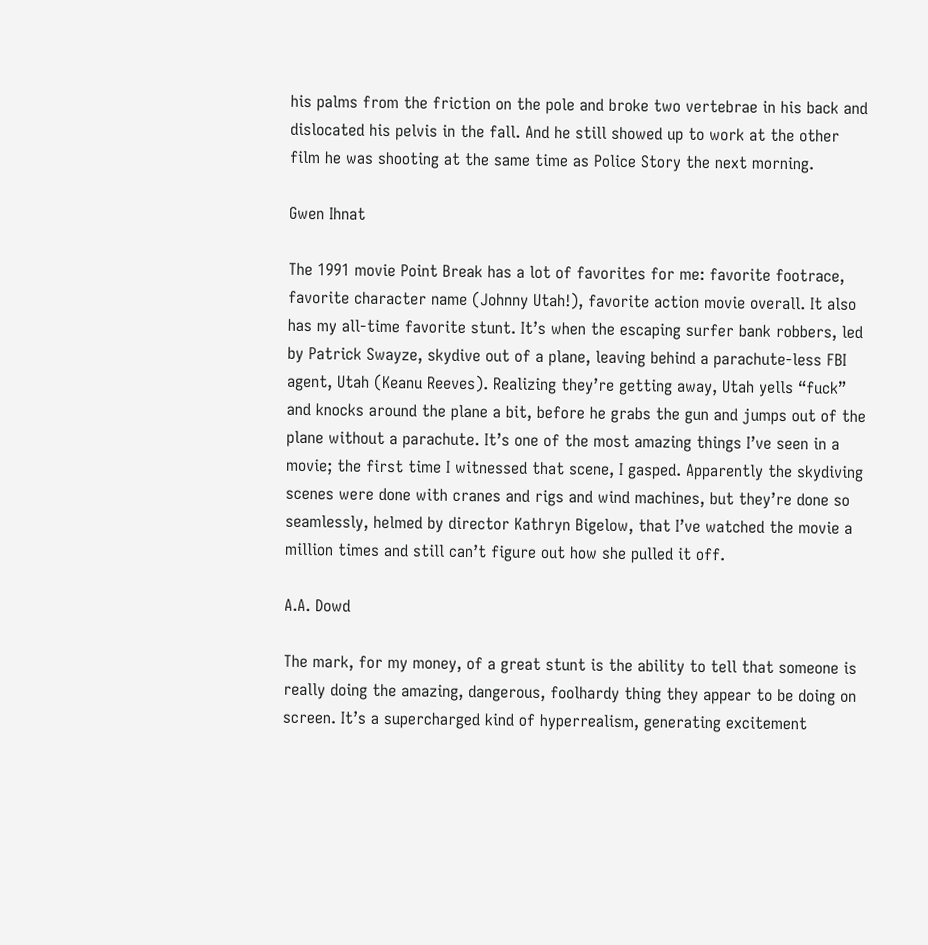his palms from the friction on the pole and broke two vertebrae in his back and dislocated his pelvis in the fall. And he still showed up to work at the other film he was shooting at the same time as Police Story the next morning.

Gwen Ihnat

The 1991 movie Point Break has a lot of favorites for me: favorite footrace, favorite character name (Johnny Utah!), favorite action movie overall. It also has my all-time favorite stunt. It’s when the escaping surfer bank robbers, led by Patrick Swayze, skydive out of a plane, leaving behind a parachute-less FBI agent, Utah (Keanu Reeves). Realizing they’re getting away, Utah yells “fuck” and knocks around the plane a bit, before he grabs the gun and jumps out of the plane without a parachute. It’s one of the most amazing things I’ve seen in a movie; the first time I witnessed that scene, I gasped. Apparently the skydiving scenes were done with cranes and rigs and wind machines, but they’re done so seamlessly, helmed by director Kathryn Bigelow, that I’ve watched the movie a million times and still can’t figure out how she pulled it off.

A.A. Dowd

The mark, for my money, of a great stunt is the ability to tell that someone is really doing the amazing, dangerous, foolhardy thing they appear to be doing on screen. It’s a supercharged kind of hyperrealism, generating excitement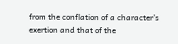from the conflation of a character’s exertion and that of the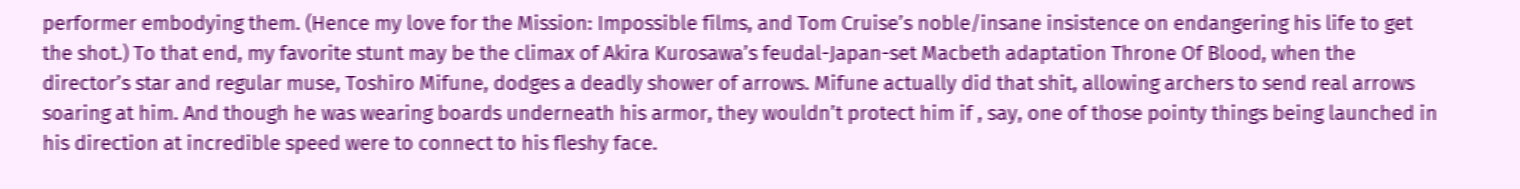performer embodying them. (Hence my love for the Mission: Impossible films, and Tom Cruise’s noble/insane insistence on endangering his life to get the shot.) To that end, my favorite stunt may be the climax of Akira Kurosawa’s feudal-Japan-set Macbeth adaptation Throne Of Blood, when the director’s star and regular muse, Toshiro Mifune, dodges a deadly shower of arrows. Mifune actually did that shit, allowing archers to send real arrows soaring at him. And though he was wearing boards underneath his armor, they wouldn’t protect him if , say, one of those pointy things being launched in his direction at incredible speed were to connect to his fleshy face.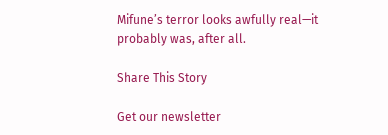Mifune’s terror looks awfully real—it probably was, after all.

Share This Story

Get our newsletter